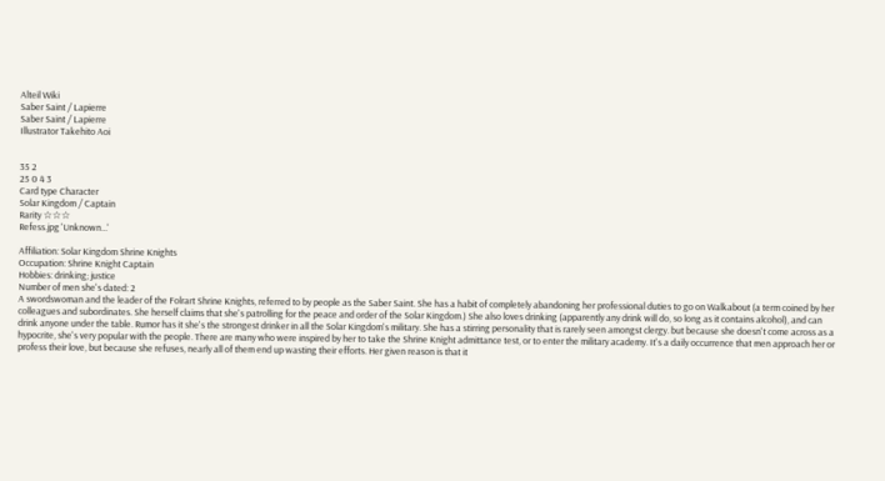Alteil Wiki
Saber Saint / Lapierre
Saber Saint / Lapierre
Illustrator Takehito Aoi


35 2
25 0 4 3
Card type Character
Solar Kingdom / Captain
Rarity ☆☆☆
Refess.jpg 'Unknown...'

Affiliation: Solar Kingdom Shrine Knights
Occupation: Shrine Knight Captain
Hobbies: drinking; justice
Number of men she's dated: 2
A swordswoman and the leader of the Folrart Shrine Knights, referred to by people as the Saber Saint. She has a habit of completely abandoning her professional duties to go on Walkabout (a term coined by her colleagues and subordinates. She herself claims that she's patrolling for the peace and order of the Solar Kingdom.) She also loves drinking (apparently any drink will do, so long as it contains alcohol), and can drink anyone under the table. Rumor has it she's the strongest drinker in all the Solar Kingdom's military. She has a stirring personality that is rarely seen amongst clergy. but because she doesn't come across as a hypocrite, she's very popular with the people. There are many who were inspired by her to take the Shrine Knight admittance test, or to enter the military academy. It's a daily occurrence that men approach her or profess their love, but because she refuses, nearly all of them end up wasting their efforts. Her given reason is that it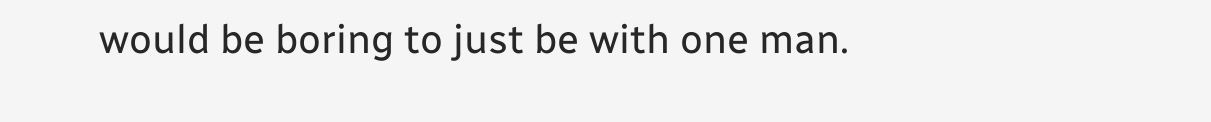would be boring to just be with one man.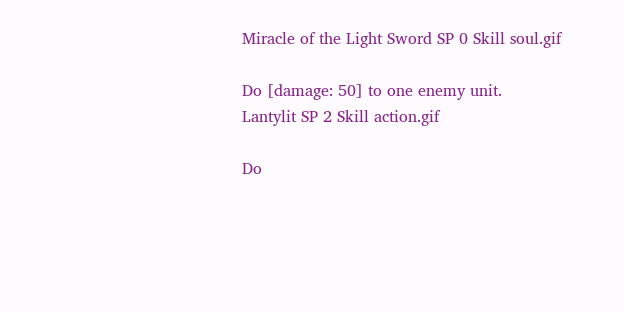Miracle of the Light Sword SP 0 Skill soul.gif

Do [damage: 50] to one enemy unit.
Lantylit SP 2 Skill action.gif

Do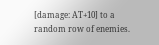[damage: AT+10] to a random row of enemies.